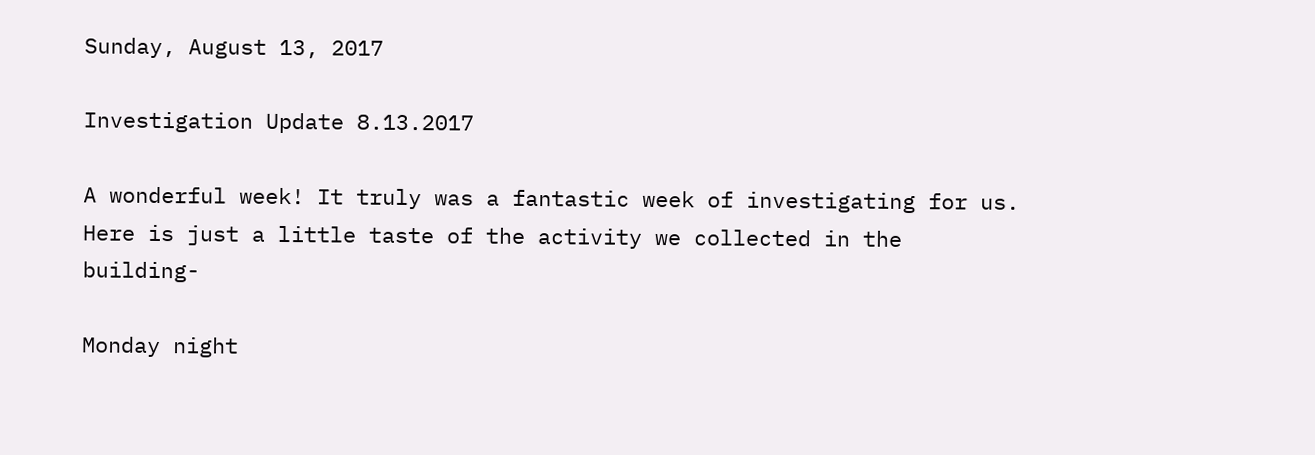Sunday, August 13, 2017

Investigation Update 8.13.2017

A wonderful week! It truly was a fantastic week of investigating for us. Here is just a little taste of the activity we collected in the building-

Monday night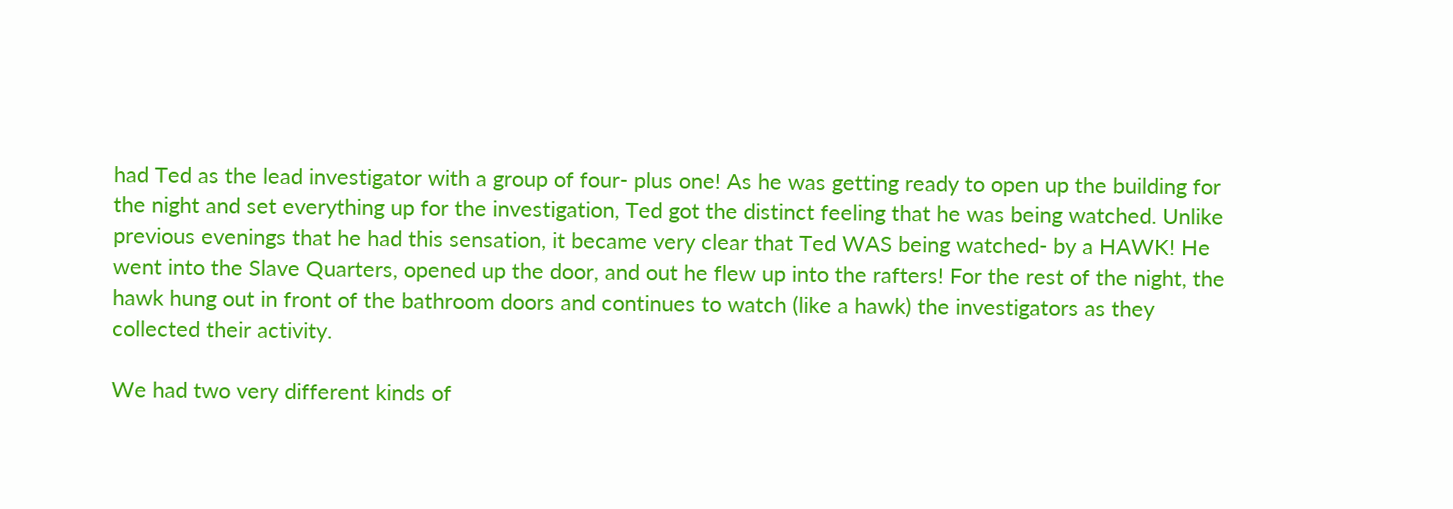had Ted as the lead investigator with a group of four- plus one! As he was getting ready to open up the building for the night and set everything up for the investigation, Ted got the distinct feeling that he was being watched. Unlike previous evenings that he had this sensation, it became very clear that Ted WAS being watched- by a HAWK! He went into the Slave Quarters, opened up the door, and out he flew up into the rafters! For the rest of the night, the hawk hung out in front of the bathroom doors and continues to watch (like a hawk) the investigators as they collected their activity.

We had two very different kinds of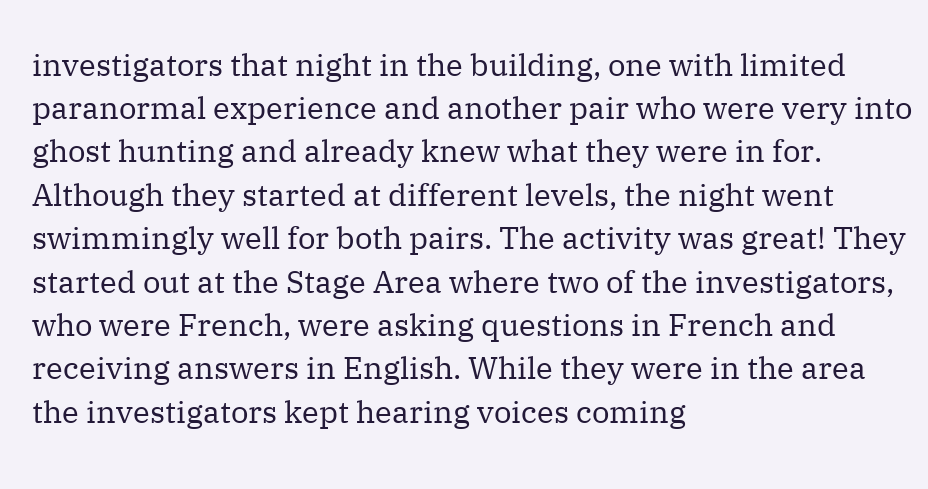investigators that night in the building, one with limited paranormal experience and another pair who were very into ghost hunting and already knew what they were in for. Although they started at different levels, the night went swimmingly well for both pairs. The activity was great! They started out at the Stage Area where two of the investigators, who were French, were asking questions in French and receiving answers in English. While they were in the area the investigators kept hearing voices coming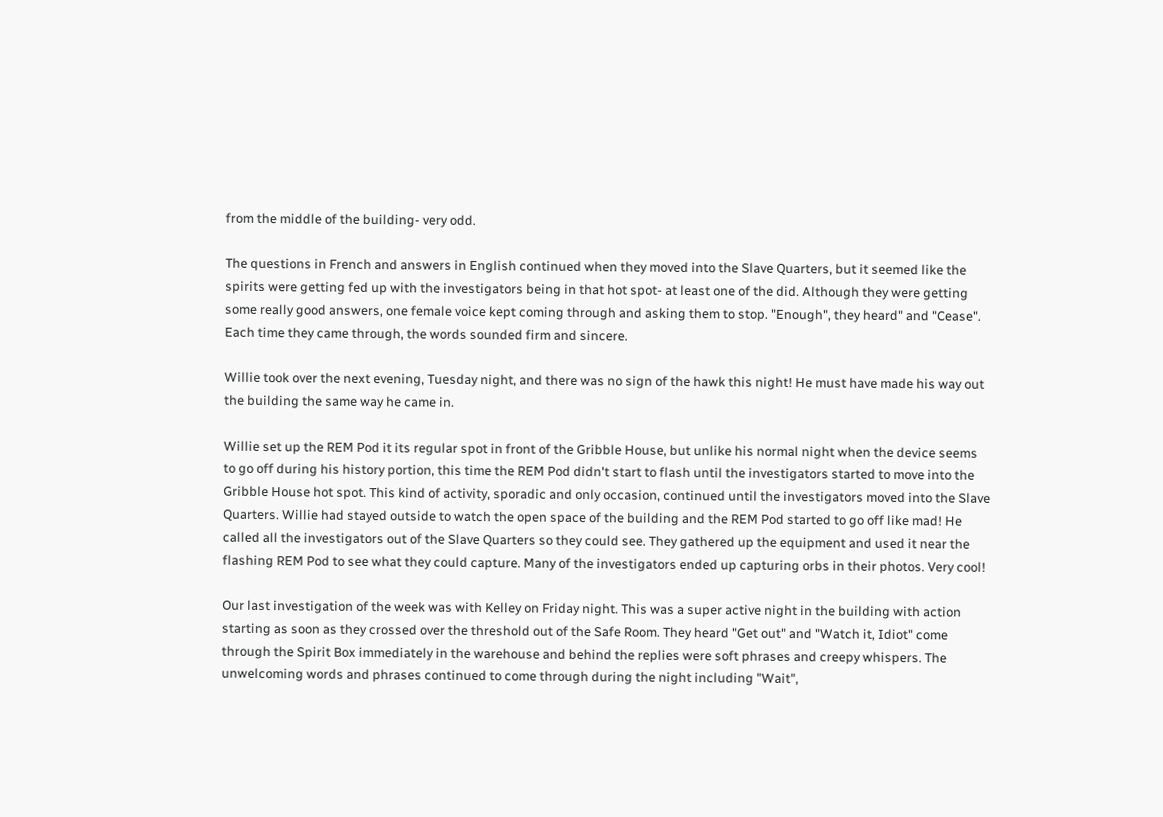from the middle of the building- very odd.

The questions in French and answers in English continued when they moved into the Slave Quarters, but it seemed like the spirits were getting fed up with the investigators being in that hot spot- at least one of the did. Although they were getting some really good answers, one female voice kept coming through and asking them to stop. "Enough", they heard" and "Cease". Each time they came through, the words sounded firm and sincere.

Willie took over the next evening, Tuesday night, and there was no sign of the hawk this night! He must have made his way out the building the same way he came in.

Willie set up the REM Pod it its regular spot in front of the Gribble House, but unlike his normal night when the device seems to go off during his history portion, this time the REM Pod didn't start to flash until the investigators started to move into the Gribble House hot spot. This kind of activity, sporadic and only occasion, continued until the investigators moved into the Slave Quarters. Willie had stayed outside to watch the open space of the building and the REM Pod started to go off like mad! He called all the investigators out of the Slave Quarters so they could see. They gathered up the equipment and used it near the flashing REM Pod to see what they could capture. Many of the investigators ended up capturing orbs in their photos. Very cool!

Our last investigation of the week was with Kelley on Friday night. This was a super active night in the building with action starting as soon as they crossed over the threshold out of the Safe Room. They heard "Get out" and "Watch it, Idiot" come through the Spirit Box immediately in the warehouse and behind the replies were soft phrases and creepy whispers. The unwelcoming words and phrases continued to come through during the night including "Wait",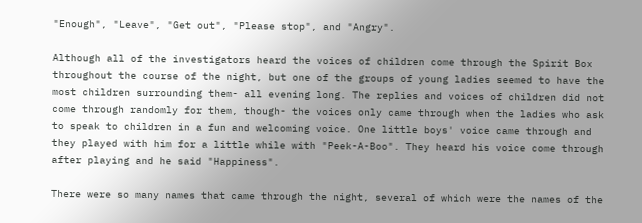"Enough", "Leave", "Get out", "Please stop", and "Angry".

Although all of the investigators heard the voices of children come through the Spirit Box throughout the course of the night, but one of the groups of young ladies seemed to have the most children surrounding them- all evening long. The replies and voices of children did not come through randomly for them, though- the voices only came through when the ladies who ask to speak to children in a fun and welcoming voice. One little boys' voice came through and they played with him for a little while with "Peek-A-Boo". They heard his voice come through after playing and he said "Happiness".

There were so many names that came through the night, several of which were the names of the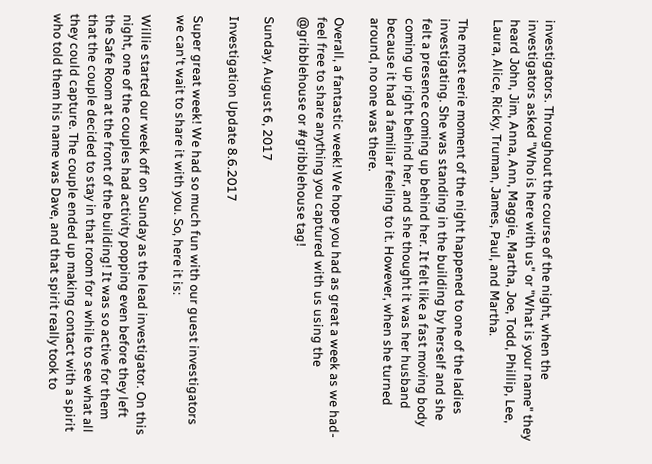investigators. Throughout the course of the night, when the investigators asked "Who is here with us" or "What is your name" they heard John, Jim, Anna, Ann, Maggie, Martha, Joe, Todd, Phillip, Lee, Laura, Alice, Ricky, Truman, James, Paul, and Martha.

The most eerie moment of the night happened to one of the ladies investigating. She was standing in the building by herself and she felt a presence coming up behind her. It felt like a fast moving body coming up right behind her, and she thought it was her husband because it had a familiar feeling to it. However, when she turned around, no one was there.

Overall, a fantastic week! We hope you had as great a week as we had- feel free to share anything you captured with us using the @gribblehouse or #gribblehouse tag!

Sunday, August 6, 2017

Investigation Update 8.6.2017

Super great week! We had so much fun with our guest investigators we can't wait to share it with you. So, here it is:

Willie started our week off on Sunday as the lead investigator. On this night, one of the couples had activity popping even before they left the Safe Room at the front of the building! It was so active for them that the couple decided to stay in that room for a while to see what all they could capture. The couple ended up making contact with a spirit who told them his name was Dave, and that spirit really took to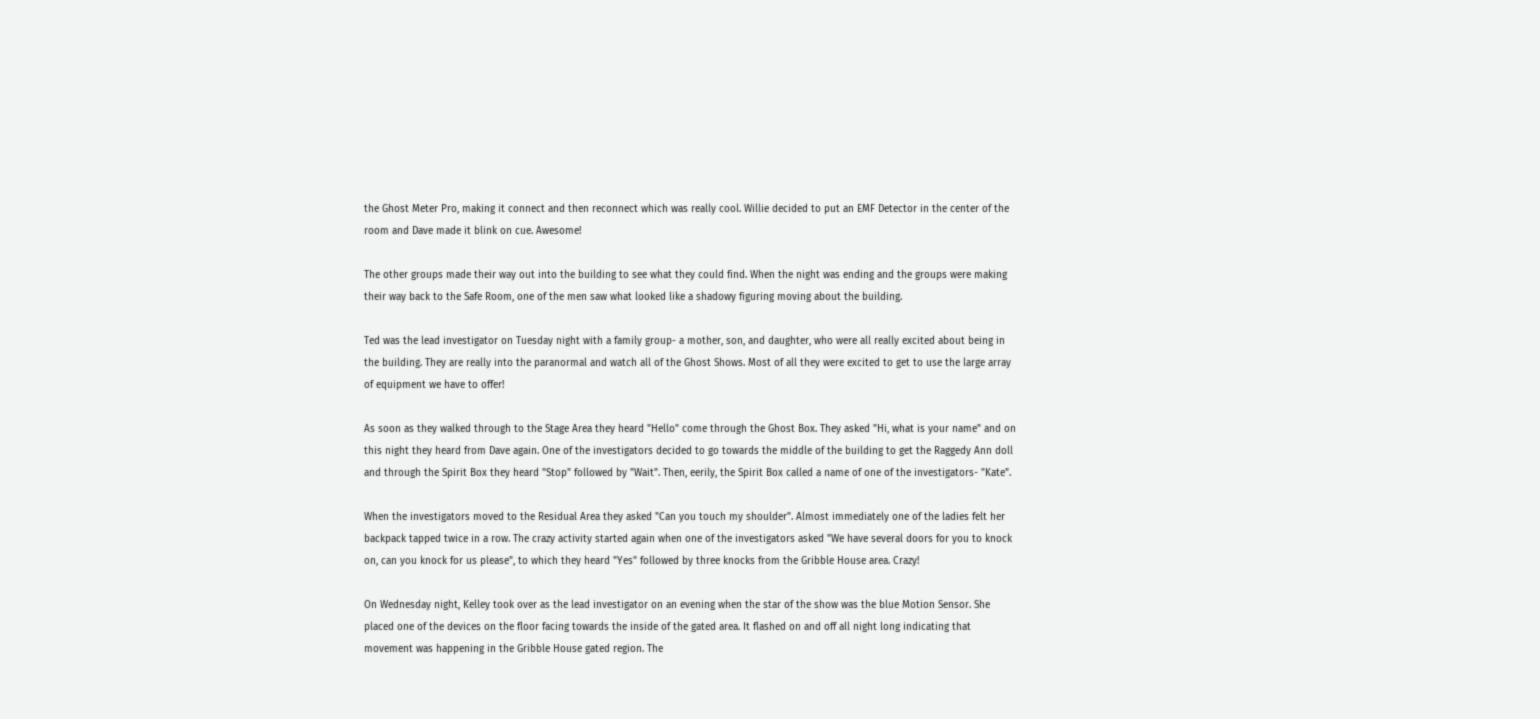the Ghost Meter Pro, making it connect and then reconnect which was really cool. Willie decided to put an EMF Detector in the center of the room and Dave made it blink on cue. Awesome!

The other groups made their way out into the building to see what they could find. When the night was ending and the groups were making their way back to the Safe Room, one of the men saw what looked like a shadowy figuring moving about the building.

Ted was the lead investigator on Tuesday night with a family group- a mother, son, and daughter, who were all really excited about being in the building. They are really into the paranormal and watch all of the Ghost Shows. Most of all they were excited to get to use the large array of equipment we have to offer!

As soon as they walked through to the Stage Area they heard "Hello" come through the Ghost Box. They asked "Hi, what is your name" and on this night they heard from Dave again. One of the investigators decided to go towards the middle of the building to get the Raggedy Ann doll and through the Spirit Box they heard "Stop" followed by "Wait". Then, eerily, the Spirit Box called a name of one of the investigators- "Kate".

When the investigators moved to the Residual Area they asked "Can you touch my shoulder". Almost immediately one of the ladies felt her backpack tapped twice in a row. The crazy activity started again when one of the investigators asked "We have several doors for you to knock on, can you knock for us please", to which they heard "Yes" followed by three knocks from the Gribble House area. Crazy!

On Wednesday night, Kelley took over as the lead investigator on an evening when the star of the show was the blue Motion Sensor. She placed one of the devices on the floor facing towards the inside of the gated area. It flashed on and off all night long indicating that movement was happening in the Gribble House gated region. The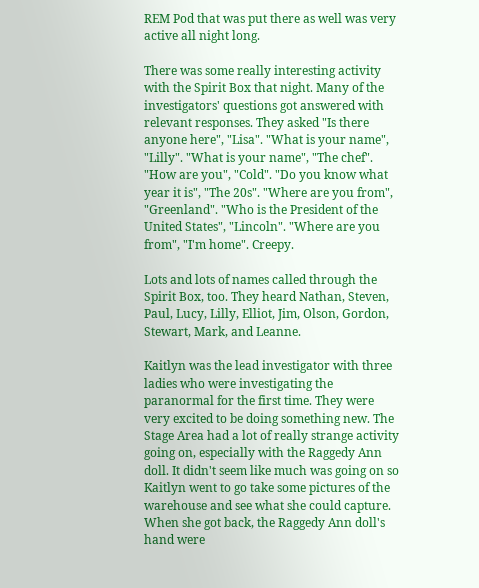REM Pod that was put there as well was very active all night long.

There was some really interesting activity with the Spirit Box that night. Many of the investigators' questions got answered with relevant responses. They asked "Is there anyone here", "Lisa". "What is your name", "Lilly". "What is your name", "The chef". "How are you", "Cold". "Do you know what year it is", "The 20s". "Where are you from", "Greenland". "Who is the President of the United States", "Lincoln". "Where are you from", "I'm home". Creepy.

Lots and lots of names called through the Spirit Box, too. They heard Nathan, Steven, Paul, Lucy, Lilly, Elliot, Jim, Olson, Gordon, Stewart, Mark, and Leanne.

Kaitlyn was the lead investigator with three ladies who were investigating the paranormal for the first time. They were very excited to be doing something new. The Stage Area had a lot of really strange activity going on, especially with the Raggedy Ann doll. It didn't seem like much was going on so Kaitlyn went to go take some pictures of the warehouse and see what she could capture. When she got back, the Raggedy Ann doll's hand were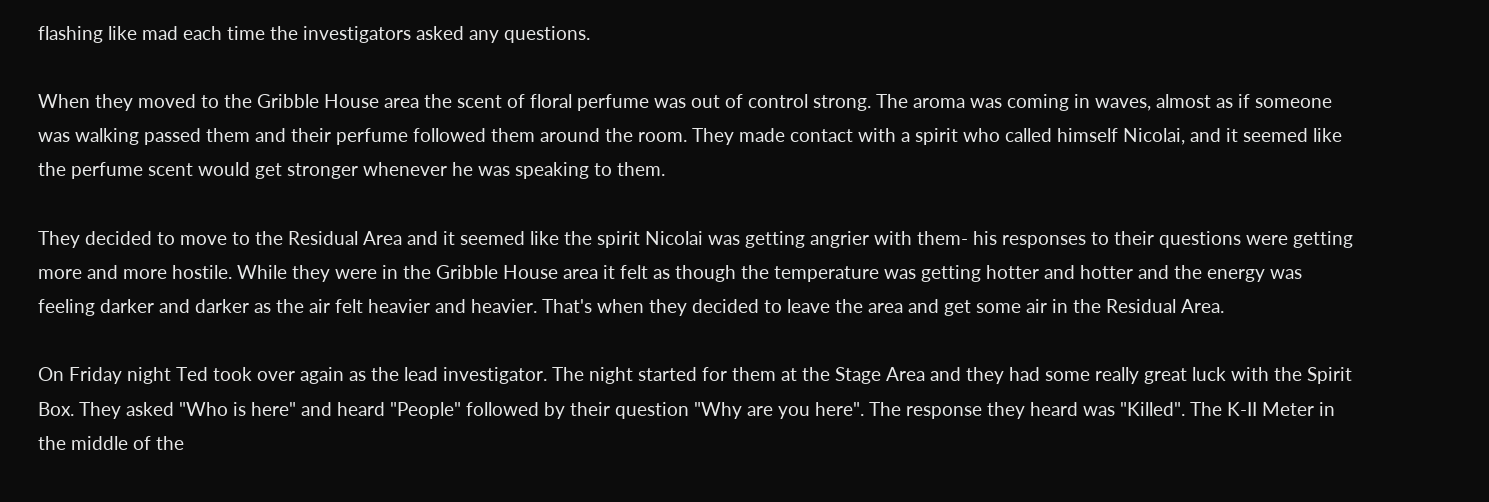flashing like mad each time the investigators asked any questions.

When they moved to the Gribble House area the scent of floral perfume was out of control strong. The aroma was coming in waves, almost as if someone was walking passed them and their perfume followed them around the room. They made contact with a spirit who called himself Nicolai, and it seemed like the perfume scent would get stronger whenever he was speaking to them.

They decided to move to the Residual Area and it seemed like the spirit Nicolai was getting angrier with them- his responses to their questions were getting more and more hostile. While they were in the Gribble House area it felt as though the temperature was getting hotter and hotter and the energy was feeling darker and darker as the air felt heavier and heavier. That's when they decided to leave the area and get some air in the Residual Area.

On Friday night Ted took over again as the lead investigator. The night started for them at the Stage Area and they had some really great luck with the Spirit Box. They asked "Who is here" and heard "People" followed by their question "Why are you here". The response they heard was "Killed". The K-II Meter in the middle of the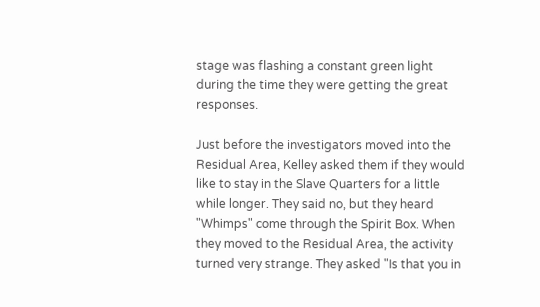stage was flashing a constant green light during the time they were getting the great responses.

Just before the investigators moved into the Residual Area, Kelley asked them if they would like to stay in the Slave Quarters for a little while longer. They said no, but they heard "Whimps" come through the Spirit Box. When they moved to the Residual Area, the activity turned very strange. They asked "Is that you in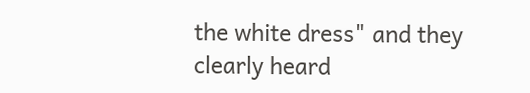the white dress" and they clearly heard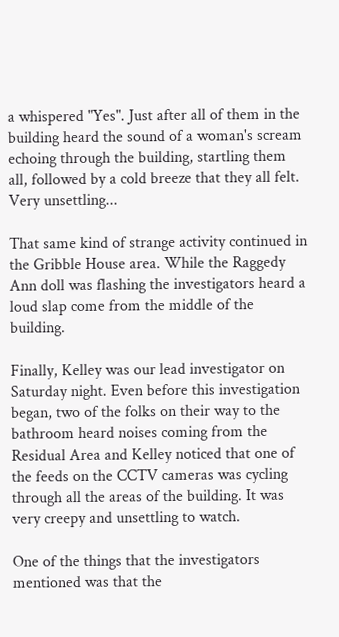a whispered "Yes". Just after all of them in the building heard the sound of a woman's scream echoing through the building, startling them all, followed by a cold breeze that they all felt. Very unsettling...

That same kind of strange activity continued in the Gribble House area. While the Raggedy Ann doll was flashing the investigators heard a loud slap come from the middle of the building.

Finally, Kelley was our lead investigator on Saturday night. Even before this investigation began, two of the folks on their way to the bathroom heard noises coming from the Residual Area and Kelley noticed that one of the feeds on the CCTV cameras was cycling through all the areas of the building. It was very creepy and unsettling to watch.

One of the things that the investigators mentioned was that the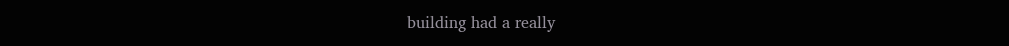building had a really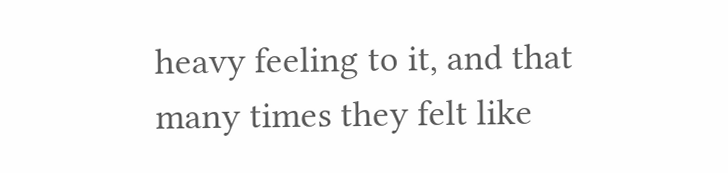heavy feeling to it, and that many times they felt like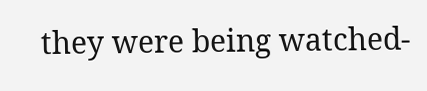they were being watched-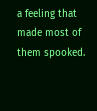a feeling that made most of them spooked.